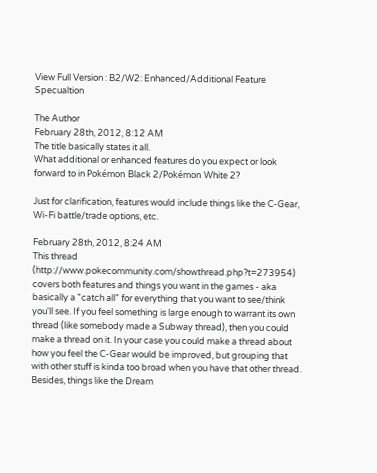View Full Version : B2/W2: Enhanced/Additional Feature Specualtion

The Author
February 28th, 2012, 8:12 AM
The title basically states it all.
What additional or enhanced features do you expect or look forward to in Pokémon Black 2/Pokémon White 2?

Just for clarification, features would include things like the C-Gear, Wi-Fi battle/trade options, etc.

February 28th, 2012, 8:24 AM
This thread (http://www.pokecommunity.com/showthread.php?t=273954) covers both features and things you want in the games - aka basically a "catch all" for everything that you want to see/think you'll see. If you feel something is large enough to warrant its own thread (like somebody made a Subway thread), then you could make a thread on it. In your case you could make a thread about how you feel the C-Gear would be improved, but grouping that with other stuff is kinda too broad when you have that other thread. Besides, things like the Dream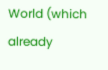World (which already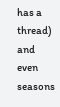has a thread) and even seasons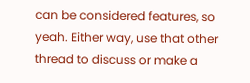can be considered features, so yeah. Either way, use that other thread to discuss or make a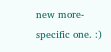new more-specific one. :)